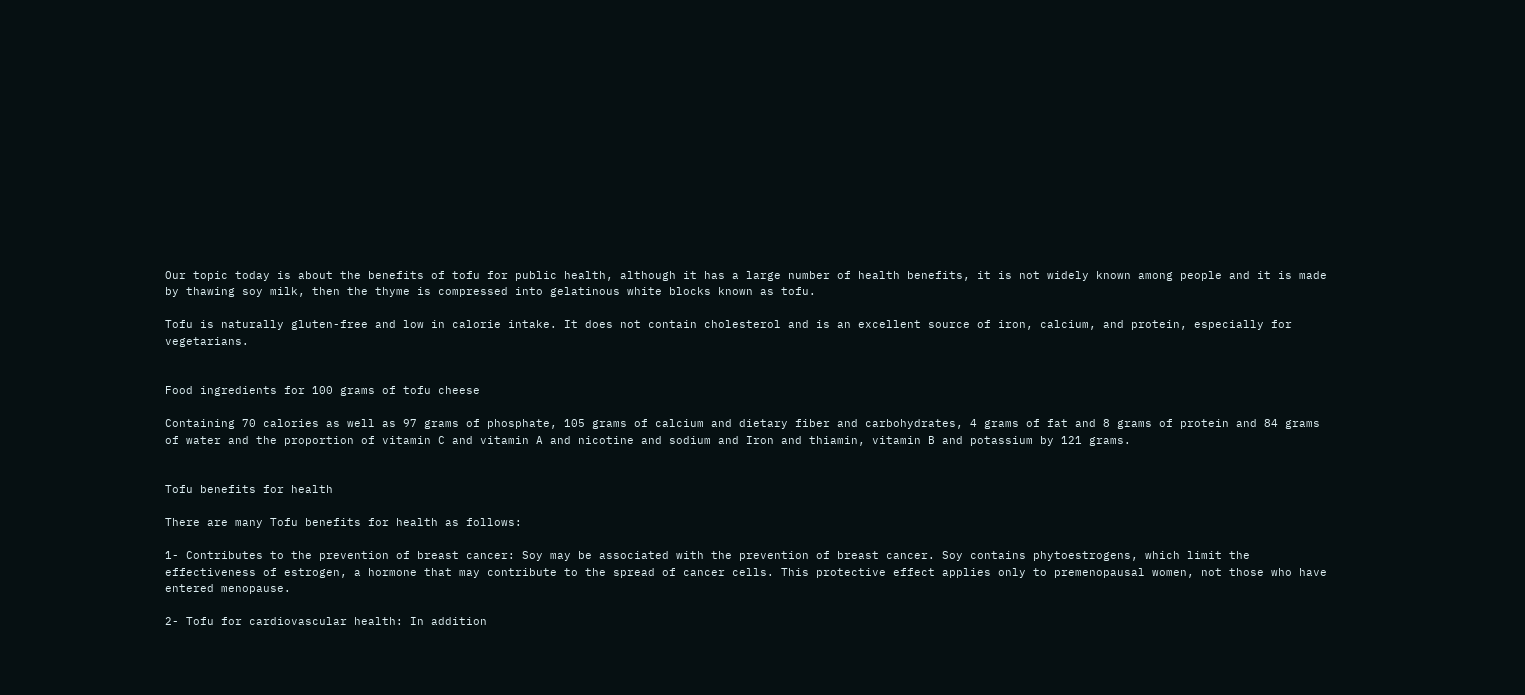Our topic today is about the benefits of tofu for public health, although it has a large number of health benefits, it is not widely known among people and it is made by thawing soy milk, then the thyme is compressed into gelatinous white blocks known as tofu.

Tofu is naturally gluten-free and low in calorie intake. It does not contain cholesterol and is an excellent source of iron, calcium, and protein, especially for vegetarians.


Food ingredients for 100 grams of tofu cheese

Containing 70 calories as well as 97 grams of phosphate, 105 grams of calcium and dietary fiber and carbohydrates, 4 grams of fat and 8 grams of protein and 84 grams of water and the proportion of vitamin C and vitamin A and nicotine and sodium and Iron and thiamin, vitamin B and potassium by 121 grams.


Tofu benefits for health

There are many Tofu benefits for health as follows:

1- Contributes to the prevention of breast cancer: Soy may be associated with the prevention of breast cancer. Soy contains phytoestrogens, which limit the effectiveness of estrogen, a hormone that may contribute to the spread of cancer cells. This protective effect applies only to premenopausal women, not those who have entered menopause.

2- Tofu for cardiovascular health: In addition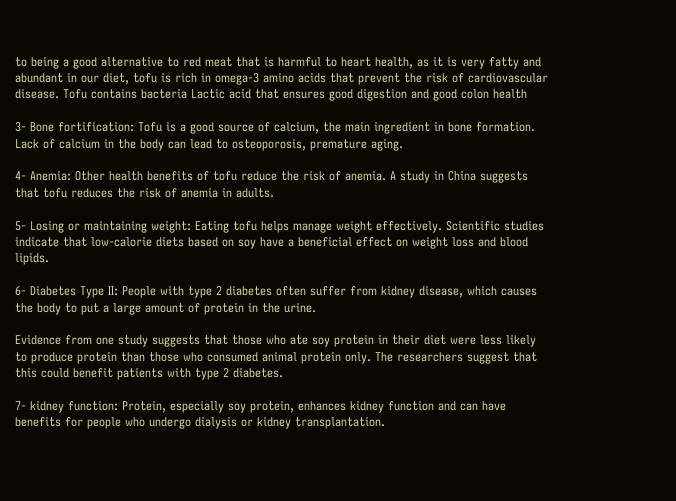to being a good alternative to red meat that is harmful to heart health, as it is very fatty and abundant in our diet, tofu is rich in omega-3 amino acids that prevent the risk of cardiovascular disease. Tofu contains bacteria Lactic acid that ensures good digestion and good colon health

3- Bone fortification: Tofu is a good source of calcium, the main ingredient in bone formation. Lack of calcium in the body can lead to osteoporosis, premature aging.

4- Anemia: Other health benefits of tofu reduce the risk of anemia. A study in China suggests that tofu reduces the risk of anemia in adults.

5- Losing or maintaining weight: Eating tofu helps manage weight effectively. Scientific studies indicate that low-calorie diets based on soy have a beneficial effect on weight loss and blood lipids.

6- Diabetes Type II: People with type 2 diabetes often suffer from kidney disease, which causes the body to put a large amount of protein in the urine.

Evidence from one study suggests that those who ate soy protein in their diet were less likely to produce protein than those who consumed animal protein only. The researchers suggest that this could benefit patients with type 2 diabetes.

7- kidney function: Protein, especially soy protein, enhances kidney function and can have benefits for people who undergo dialysis or kidney transplantation.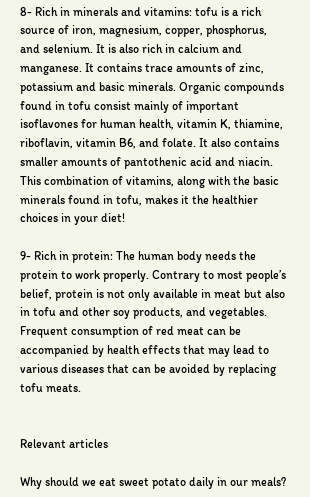8- Rich in minerals and vitamins: tofu is a rich source of iron, magnesium, copper, phosphorus, and selenium. It is also rich in calcium and manganese. It contains trace amounts of zinc, potassium and basic minerals. Organic compounds found in tofu consist mainly of important isoflavones for human health, vitamin K, thiamine, riboflavin, vitamin B6, and folate. It also contains smaller amounts of pantothenic acid and niacin. This combination of vitamins, along with the basic minerals found in tofu, makes it the healthier choices in your diet!

9- Rich in protein: The human body needs the protein to work properly. Contrary to most people’s belief, protein is not only available in meat but also in tofu and other soy products, and vegetables. Frequent consumption of red meat can be accompanied by health effects that may lead to various diseases that can be avoided by replacing tofu meats.


Relevant articles

Why should we eat sweet potato daily in our meals?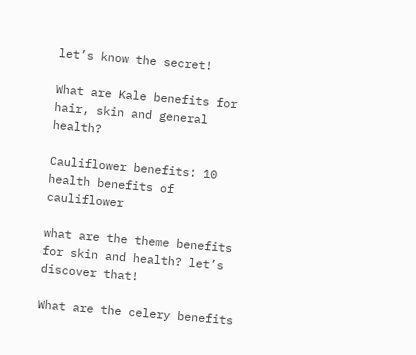let’s know the secret!

What are Kale benefits for hair, skin and general health?

Cauliflower benefits: 10 health benefits of cauliflower

what are the theme benefits for skin and health? let’s discover that!

What are the celery benefits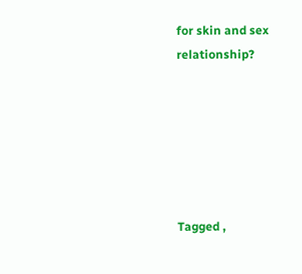for skin and sex relationship?






Tagged ,